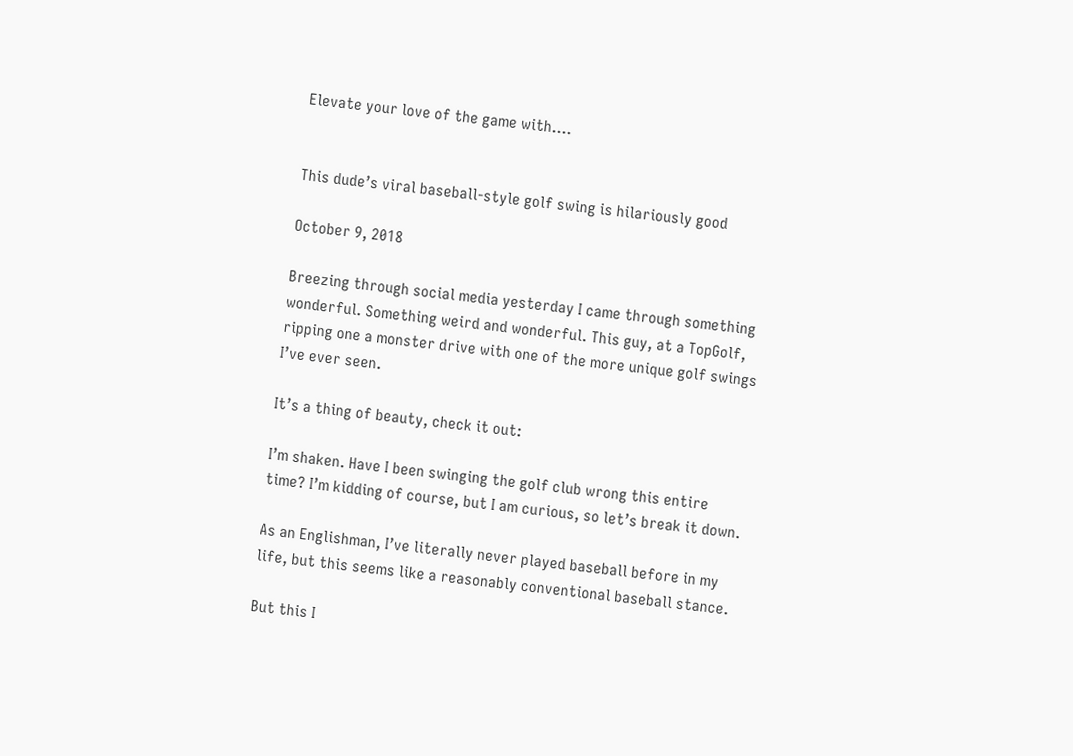Elevate your love of the game with....


This dude’s viral baseball-style golf swing is hilariously good

October 9, 2018

Breezing through social media yesterday I came through something wonderful. Something weird and wonderful. This guy, at a TopGolf, ripping one a monster drive with one of the more unique golf swings I’ve ever seen.

It’s a thing of beauty, check it out:

I’m shaken. Have I been swinging the golf club wrong this entire time? I’m kidding of course, but I am curious, so let’s break it down.

As an Englishman, I’ve literally never played baseball before in my life, but this seems like a reasonably conventional baseball stance.

But this I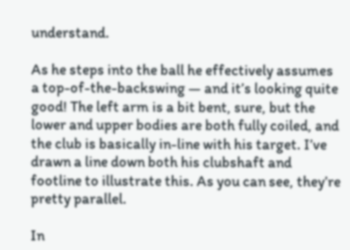understand.

As he steps into the ball he effectively assumes a top-of-the-backswing — and it’s looking quite good! The left arm is a bit bent, sure, but the lower and upper bodies are both fully coiled, and the club is basically in-line with his target. I’ve drawn a line down both his clubshaft and footline to illustrate this. As you can see, they’re pretty parallel.

In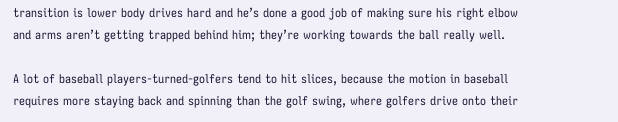transition is lower body drives hard and he’s done a good job of making sure his right elbow and arms aren’t getting trapped behind him; they’re working towards the ball really well.

A lot of baseball players-turned-golfers tend to hit slices, because the motion in baseball requires more staying back and spinning than the golf swing, where golfers drive onto their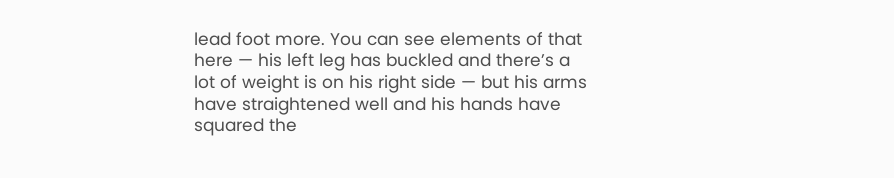lead foot more. You can see elements of that here — his left leg has buckled and there’s a lot of weight is on his right side — but his arms have straightened well and his hands have squared the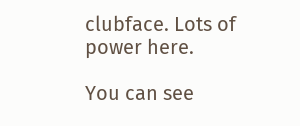clubface. Lots of power here.

You can see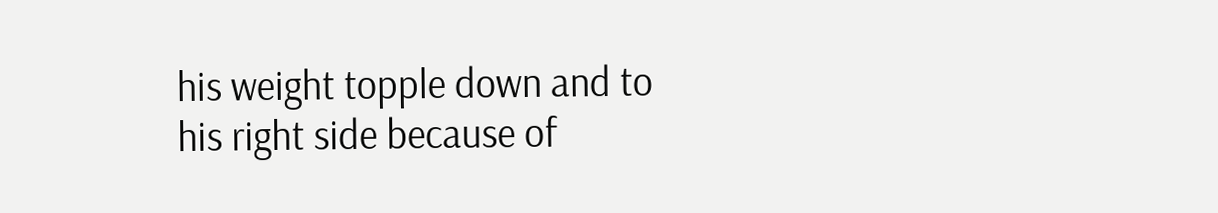his weight topple down and to his right side because of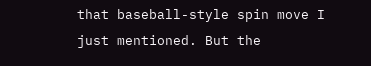that baseball-style spin move I just mentioned. But the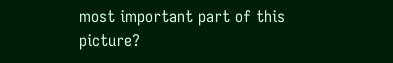most important part of this picture?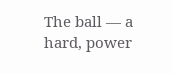The ball — a hard, power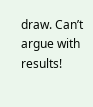draw. Can’t argue with results!